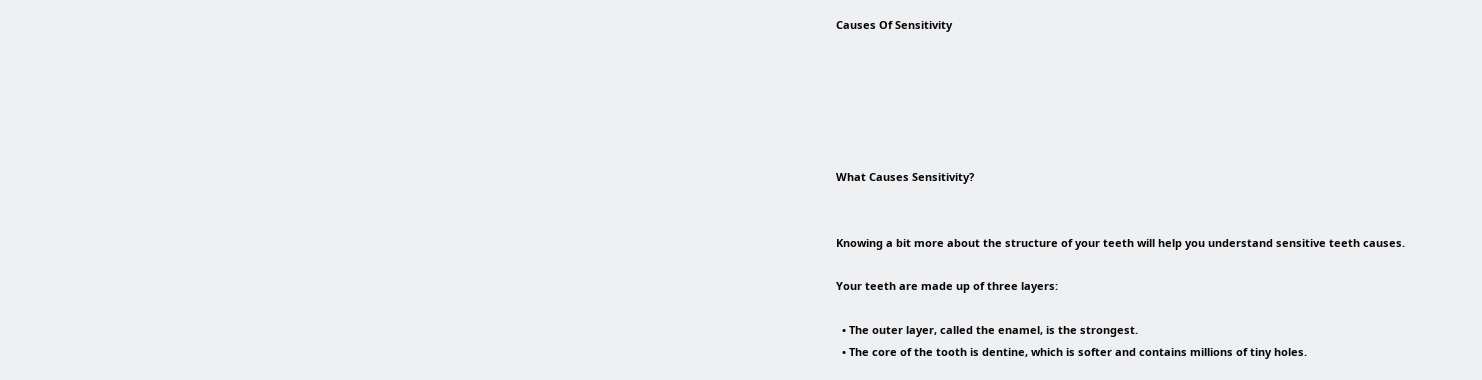Causes Of Sensitivity






What Causes Sensitivity?


Knowing a bit more about the structure of your teeth will help you understand sensitive teeth causes.

Your teeth are made up of three layers:

  • The outer layer, called the enamel, is the strongest.
  • The core of the tooth is dentine, which is softer and contains millions of tiny holes.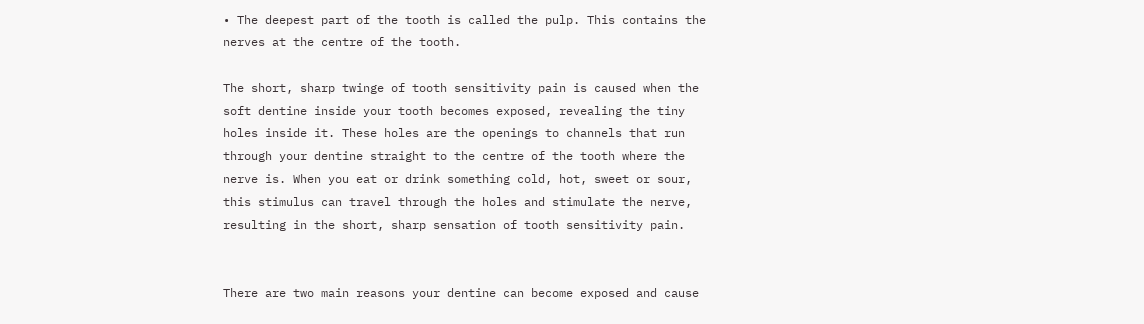• The deepest part of the tooth is called the pulp. This contains the nerves at the centre of the tooth.

The short, sharp twinge of tooth sensitivity pain is caused when the soft dentine inside your tooth becomes exposed, revealing the tiny holes inside it. These holes are the openings to channels that run through your dentine straight to the centre of the tooth where the nerve is. When you eat or drink something cold, hot, sweet or sour, this stimulus can travel through the holes and stimulate the nerve, resulting in the short, sharp sensation of tooth sensitivity pain.


There are two main reasons your dentine can become exposed and cause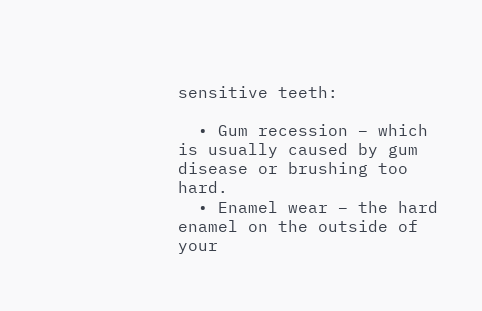sensitive teeth:

  • Gum recession – which is usually caused by gum disease or brushing too hard.
  • Enamel wear – the hard enamel on the outside of your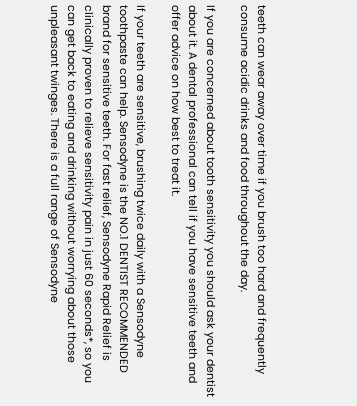teeth can wear away over time if you brush too hard and frequently consume acidic drinks and food throughout the day.

If you are concerned about tooth sensitivity you should ask your dentist about it. A dental professional can tell if you have sensitive teeth and offer advice on how best to treat it.

If your teeth are sensitive, brushing twice daily with a Sensodyne toothpaste can help. Sensodyne is the NO.1 DENTIST RECOMMENDED brand for sensitive teeth. For fast relief, Sensodyne Rapid Relief is clinically proven to relieve sensitivity pain in just 60 seconds*, so you can get back to eating and drinking without worrying about those unpleasant twinges. There is a full range of Sensodyne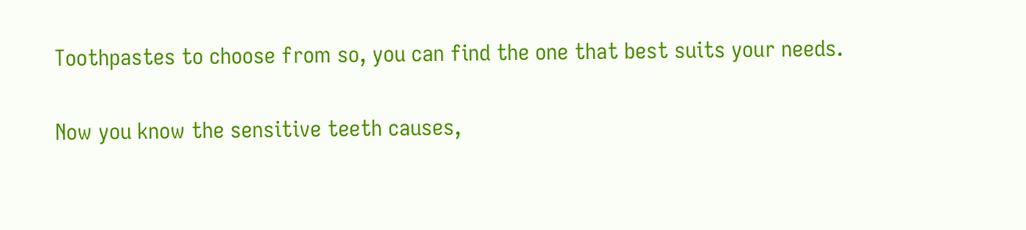Toothpastes to choose from so, you can find the one that best suits your needs.

Now you know the sensitive teeth causes,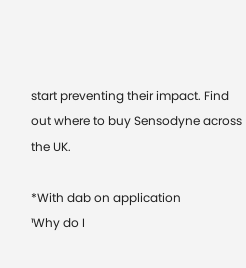start preventing their impact. Find out where to buy Sensodyne across the UK.

*With dab on application
¹Why do I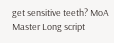get sensitive teeth? MoA Master Long script